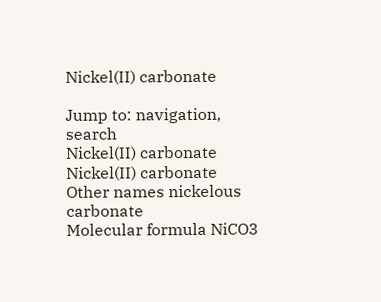Nickel(II) carbonate

Jump to: navigation, search
Nickel(II) carbonate
Nickel(II) carbonate
Other names nickelous carbonate
Molecular formula NiCO3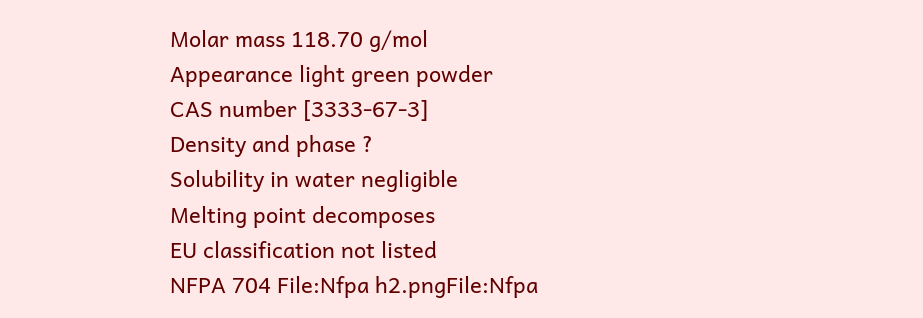Molar mass 118.70 g/mol
Appearance light green powder
CAS number [3333-67-3]
Density and phase ?
Solubility in water negligible
Melting point decomposes
EU classification not listed
NFPA 704 File:Nfpa h2.pngFile:Nfpa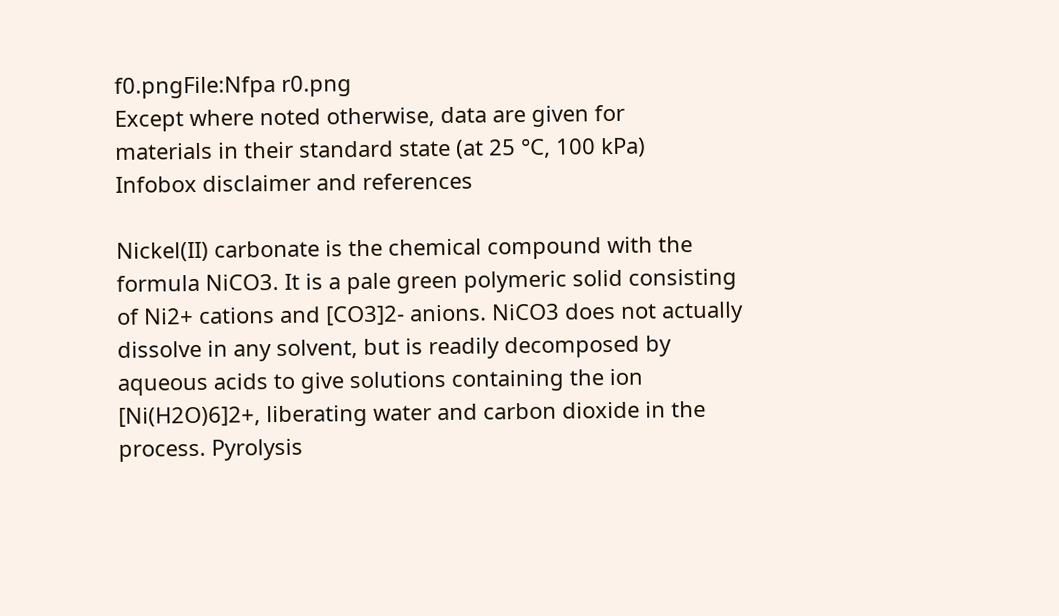f0.pngFile:Nfpa r0.png
Except where noted otherwise, data are given for
materials in their standard state (at 25 °C, 100 kPa)
Infobox disclaimer and references

Nickel(II) carbonate is the chemical compound with the formula NiCO3. It is a pale green polymeric solid consisting of Ni2+ cations and [CO3]2- anions. NiCO3 does not actually dissolve in any solvent, but is readily decomposed by aqueous acids to give solutions containing the ion [Ni(H2O)6]2+, liberating water and carbon dioxide in the process. Pyrolysis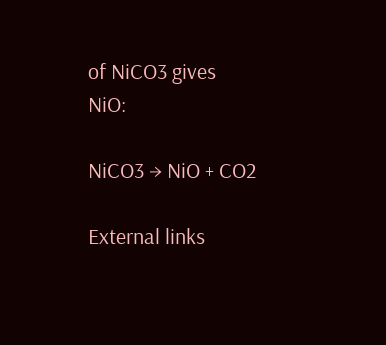of NiCO3 gives NiO:

NiCO3 → NiO + CO2

External links